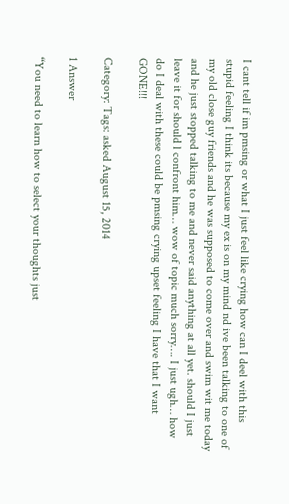I cant tell if im pmsing or what I just feel like crying how can I deel with this stupid feeling I think its because my ex is on my mind nd ive been talking to one of my old close guy friends and he was supposed to come over and swim wit me today and he just stopped talking to me and never said anything at all yet. should I just leave it for should l confront him… wow of topic much sorry…. I just ugh… how do I deal with these could be pmsing crying upset feeling I have that I want GONE!!!

Category: Tags: asked August 15, 2014

1 Answer

“You need to learn how to select your thoughts just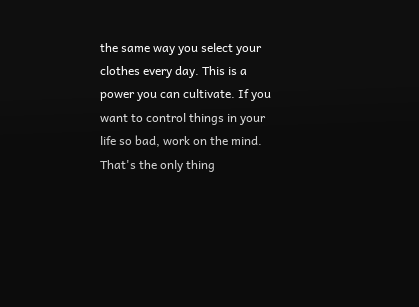the same way you select your clothes every day. This is a power you can cultivate. If you want to control things in your life so bad, work on the mind. That's the only thing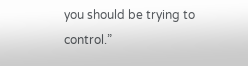you should be trying to control.”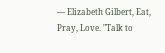― Elizabeth Gilbert, Eat, Pray, Love. "Talk to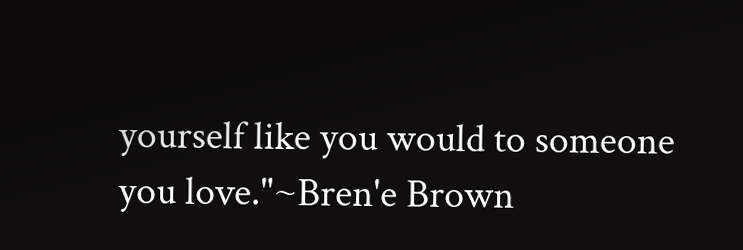yourself like you would to someone you love."~Bren'e Brown